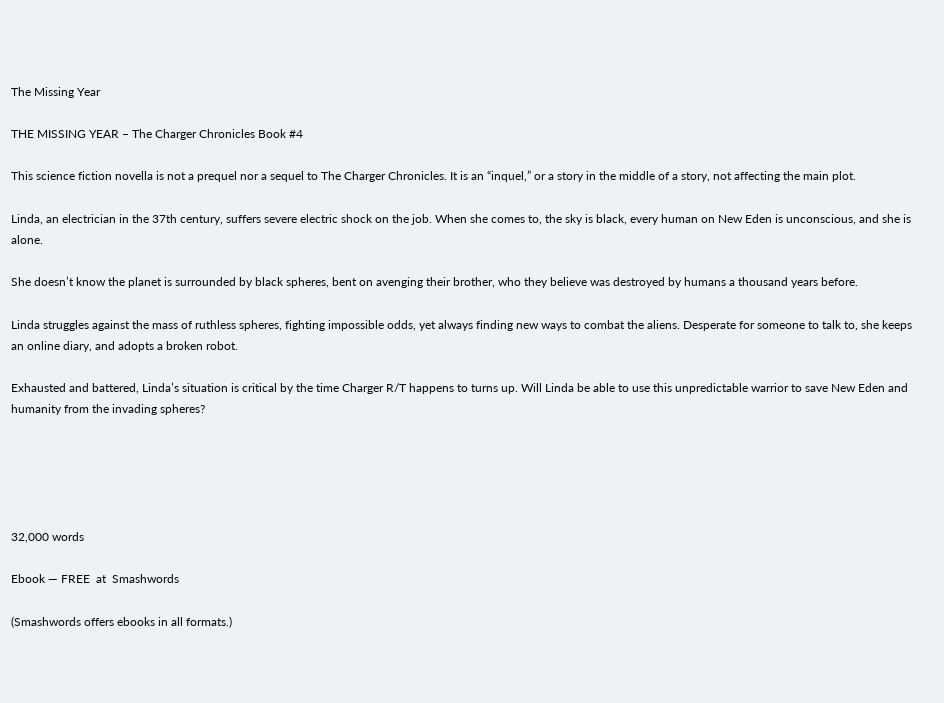The Missing Year

THE MISSING YEAR – The Charger Chronicles Book #4

This science fiction novella is not a prequel nor a sequel to The Charger Chronicles. It is an “inquel,” or a story in the middle of a story, not affecting the main plot.

Linda, an electrician in the 37th century, suffers severe electric shock on the job. When she comes to, the sky is black, every human on New Eden is unconscious, and she is alone.

She doesn’t know the planet is surrounded by black spheres, bent on avenging their brother, who they believe was destroyed by humans a thousand years before.

Linda struggles against the mass of ruthless spheres, fighting impossible odds, yet always finding new ways to combat the aliens. Desperate for someone to talk to, she keeps an online diary, and adopts a broken robot.

Exhausted and battered, Linda’s situation is critical by the time Charger R/T happens to turns up. Will Linda be able to use this unpredictable warrior to save New Eden and humanity from the invading spheres?





32,000 words

Ebook — FREE  at  Smashwords

(Smashwords offers ebooks in all formats.)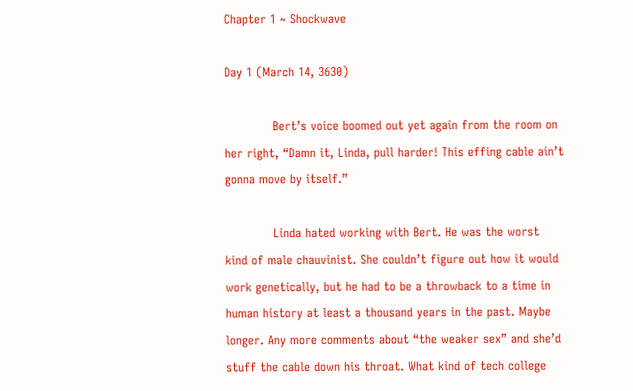Chapter 1 ~ Shockwave

Day 1 (March 14, 3630)

            Bert’s voice boomed out yet again from the room on her right, “Damn it, Linda, pull harder! This effing cable ain’t gonna move by itself.”

            Linda hated working with Bert. He was the worst kind of male chauvinist. She couldn’t figure out how it would work genetically, but he had to be a throwback to a time in human history at least a thousand years in the past. Maybe longer. Any more comments about “the weaker sex” and she’d stuff the cable down his throat. What kind of tech college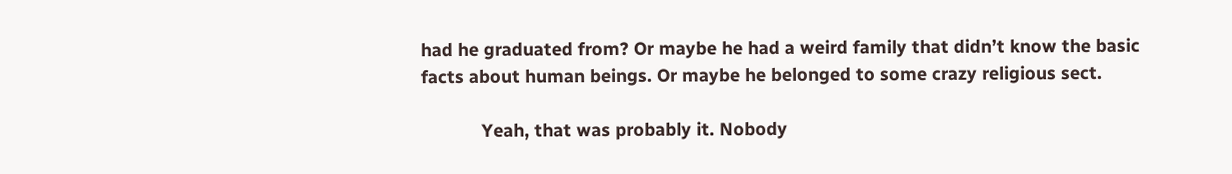had he graduated from? Or maybe he had a weird family that didn’t know the basic facts about human beings. Or maybe he belonged to some crazy religious sect.

            Yeah, that was probably it. Nobody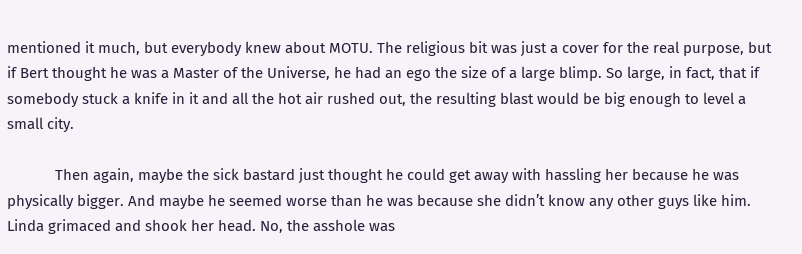mentioned it much, but everybody knew about MOTU. The religious bit was just a cover for the real purpose, but if Bert thought he was a Master of the Universe, he had an ego the size of a large blimp. So large, in fact, that if somebody stuck a knife in it and all the hot air rushed out, the resulting blast would be big enough to level a small city.

            Then again, maybe the sick bastard just thought he could get away with hassling her because he was physically bigger. And maybe he seemed worse than he was because she didn’t know any other guys like him. Linda grimaced and shook her head. No, the asshole was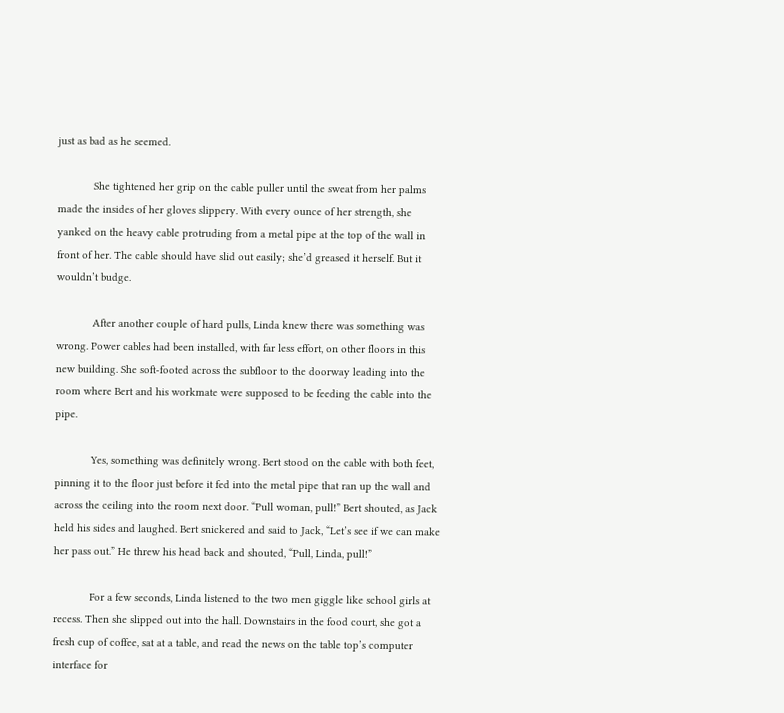just as bad as he seemed.

            She tightened her grip on the cable puller until the sweat from her palms made the insides of her gloves slippery. With every ounce of her strength, she yanked on the heavy cable protruding from a metal pipe at the top of the wall in front of her. The cable should have slid out easily; she’d greased it herself. But it wouldn’t budge.

            After another couple of hard pulls, Linda knew there was something was wrong. Power cables had been installed, with far less effort, on other floors in this new building. She soft-footed across the subfloor to the doorway leading into the room where Bert and his workmate were supposed to be feeding the cable into the pipe.

            Yes, something was definitely wrong. Bert stood on the cable with both feet, pinning it to the floor just before it fed into the metal pipe that ran up the wall and across the ceiling into the room next door. “Pull woman, pull!” Bert shouted, as Jack held his sides and laughed. Bert snickered and said to Jack, “Let’s see if we can make her pass out.” He threw his head back and shouted, “Pull, Linda, pull!”

            For a few seconds, Linda listened to the two men giggle like school girls at recess. Then she slipped out into the hall. Downstairs in the food court, she got a fresh cup of coffee, sat at a table, and read the news on the table top’s computer interface for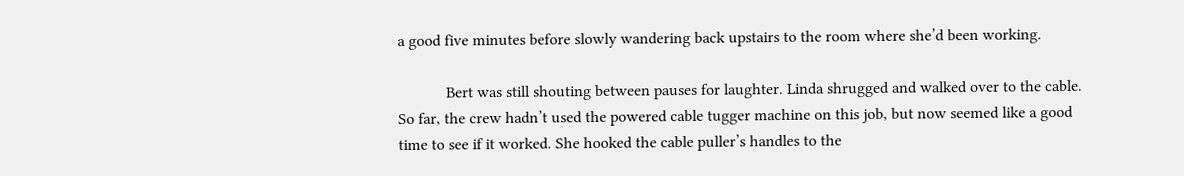a good five minutes before slowly wandering back upstairs to the room where she’d been working.

            Bert was still shouting between pauses for laughter. Linda shrugged and walked over to the cable. So far, the crew hadn’t used the powered cable tugger machine on this job, but now seemed like a good time to see if it worked. She hooked the cable puller’s handles to the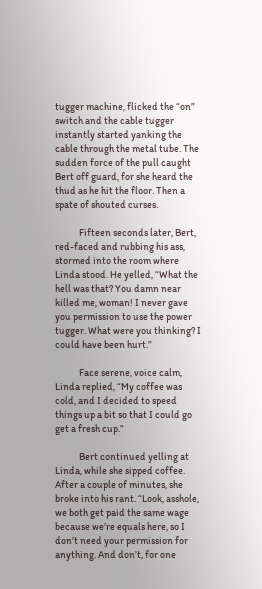tugger machine, flicked the “on” switch and the cable tugger instantly started yanking the cable through the metal tube. The sudden force of the pull caught Bert off guard, for she heard the thud as he hit the floor. Then a spate of shouted curses.

            Fifteen seconds later, Bert, red-faced and rubbing his ass, stormed into the room where Linda stood. He yelled, “What the hell was that? You damn near killed me, woman! I never gave you permission to use the power tugger. What were you thinking? I could have been hurt.”

            Face serene, voice calm, Linda replied, “My coffee was cold, and I decided to speed things up a bit so that I could go get a fresh cup.”

            Bert continued yelling at Linda, while she sipped coffee. After a couple of minutes, she broke into his rant. “Look, asshole, we both get paid the same wage because we’re equals here, so I don’t need your permission for anything. And don’t, for one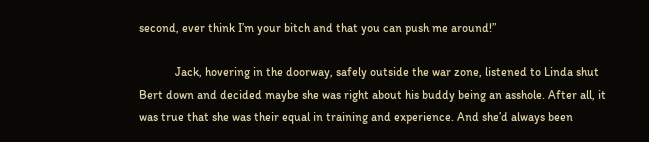second, ever think I’m your bitch and that you can push me around!”

            Jack, hovering in the doorway, safely outside the war zone, listened to Linda shut Bert down and decided maybe she was right about his buddy being an asshole. After all, it was true that she was their equal in training and experience. And she’d always been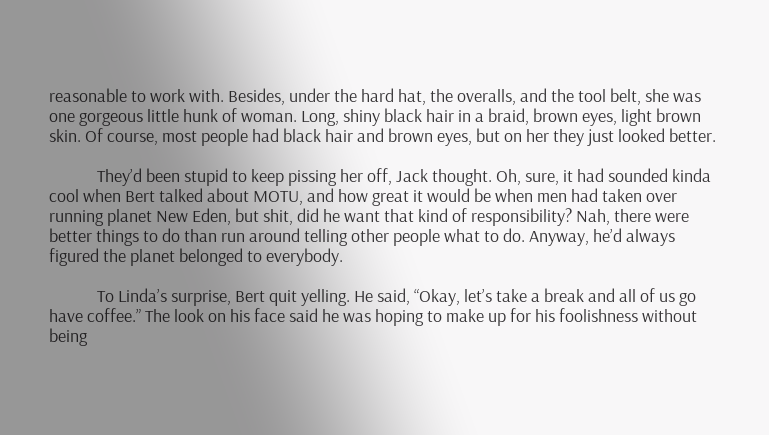reasonable to work with. Besides, under the hard hat, the overalls, and the tool belt, she was one gorgeous little hunk of woman. Long, shiny black hair in a braid, brown eyes, light brown skin. Of course, most people had black hair and brown eyes, but on her they just looked better.

            They’d been stupid to keep pissing her off, Jack thought. Oh, sure, it had sounded kinda cool when Bert talked about MOTU, and how great it would be when men had taken over running planet New Eden, but shit, did he want that kind of responsibility? Nah, there were better things to do than run around telling other people what to do. Anyway, he’d always figured the planet belonged to everybody.

            To Linda’s surprise, Bert quit yelling. He said, “Okay, let’s take a break and all of us go have coffee.” The look on his face said he was hoping to make up for his foolishness without being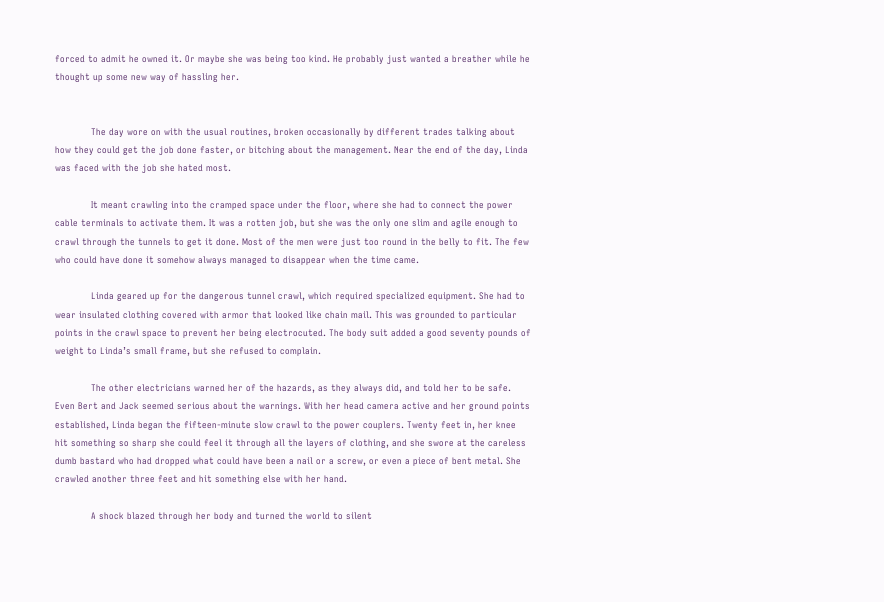forced to admit he owned it. Or maybe she was being too kind. He probably just wanted a breather while he thought up some new way of hassling her.


            The day wore on with the usual routines, broken occasionally by different trades talking about how they could get the job done faster, or bitching about the management. Near the end of the day, Linda was faced with the job she hated most.

            It meant crawling into the cramped space under the floor, where she had to connect the power cable terminals to activate them. It was a rotten job, but she was the only one slim and agile enough to crawl through the tunnels to get it done. Most of the men were just too round in the belly to fit. The few who could have done it somehow always managed to disappear when the time came.

            Linda geared up for the dangerous tunnel crawl, which required specialized equipment. She had to wear insulated clothing covered with armor that looked like chain mail. This was grounded to particular points in the crawl space to prevent her being electrocuted. The body suit added a good seventy pounds of weight to Linda’s small frame, but she refused to complain.

            The other electricians warned her of the hazards, as they always did, and told her to be safe. Even Bert and Jack seemed serious about the warnings. With her head camera active and her ground points established, Linda began the fifteen-minute slow crawl to the power couplers. Twenty feet in, her knee hit something so sharp she could feel it through all the layers of clothing, and she swore at the careless dumb bastard who had dropped what could have been a nail or a screw, or even a piece of bent metal. She crawled another three feet and hit something else with her hand.

            A shock blazed through her body and turned the world to silent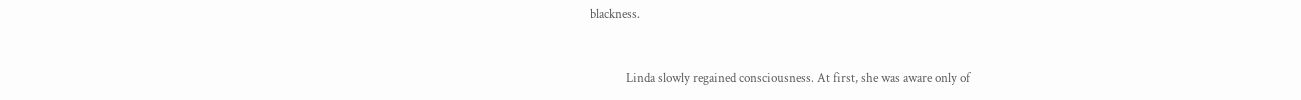blackness.


            Linda slowly regained consciousness. At first, she was aware only of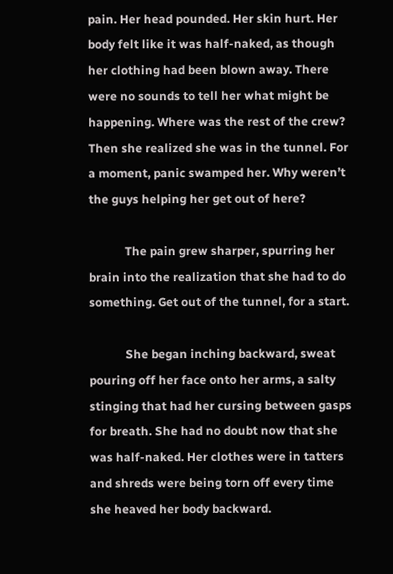pain. Her head pounded. Her skin hurt. Her body felt like it was half-naked, as though her clothing had been blown away. There were no sounds to tell her what might be happening. Where was the rest of the crew? Then she realized she was in the tunnel. For a moment, panic swamped her. Why weren’t the guys helping her get out of here?

            The pain grew sharper, spurring her brain into the realization that she had to do something. Get out of the tunnel, for a start.

            She began inching backward, sweat pouring off her face onto her arms, a salty stinging that had her cursing between gasps for breath. She had no doubt now that she was half-naked. Her clothes were in tatters and shreds were being torn off every time she heaved her body backward.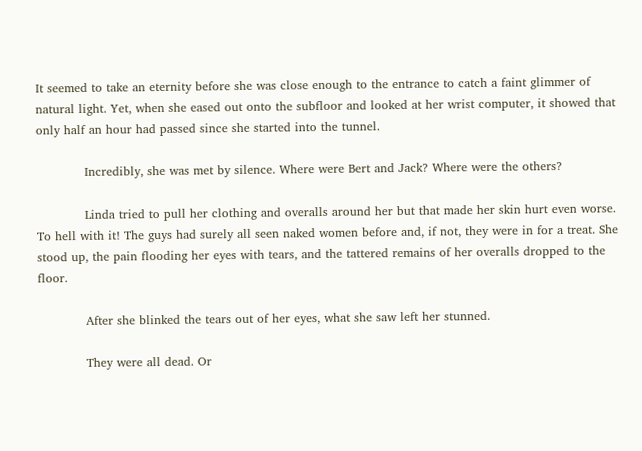It seemed to take an eternity before she was close enough to the entrance to catch a faint glimmer of natural light. Yet, when she eased out onto the subfloor and looked at her wrist computer, it showed that only half an hour had passed since she started into the tunnel.

            Incredibly, she was met by silence. Where were Bert and Jack? Where were the others?

            Linda tried to pull her clothing and overalls around her but that made her skin hurt even worse. To hell with it! The guys had surely all seen naked women before and, if not, they were in for a treat. She stood up, the pain flooding her eyes with tears, and the tattered remains of her overalls dropped to the floor.

            After she blinked the tears out of her eyes, what she saw left her stunned.

            They were all dead. Or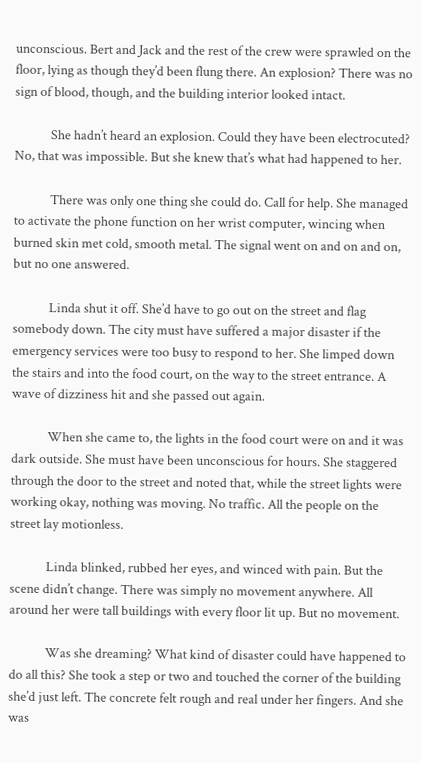unconscious. Bert and Jack and the rest of the crew were sprawled on the floor, lying as though they’d been flung there. An explosion? There was no sign of blood, though, and the building interior looked intact.

            She hadn’t heard an explosion. Could they have been electrocuted? No, that was impossible. But she knew that’s what had happened to her.

            There was only one thing she could do. Call for help. She managed to activate the phone function on her wrist computer, wincing when burned skin met cold, smooth metal. The signal went on and on and on, but no one answered.

            Linda shut it off. She’d have to go out on the street and flag somebody down. The city must have suffered a major disaster if the emergency services were too busy to respond to her. She limped down the stairs and into the food court, on the way to the street entrance. A wave of dizziness hit and she passed out again.

            When she came to, the lights in the food court were on and it was dark outside. She must have been unconscious for hours. She staggered through the door to the street and noted that, while the street lights were working okay, nothing was moving. No traffic. All the people on the street lay motionless.

            Linda blinked, rubbed her eyes, and winced with pain. But the scene didn’t change. There was simply no movement anywhere. All around her were tall buildings with every floor lit up. But no movement.

            Was she dreaming? What kind of disaster could have happened to do all this? She took a step or two and touched the corner of the building she’d just left. The concrete felt rough and real under her fingers. And she was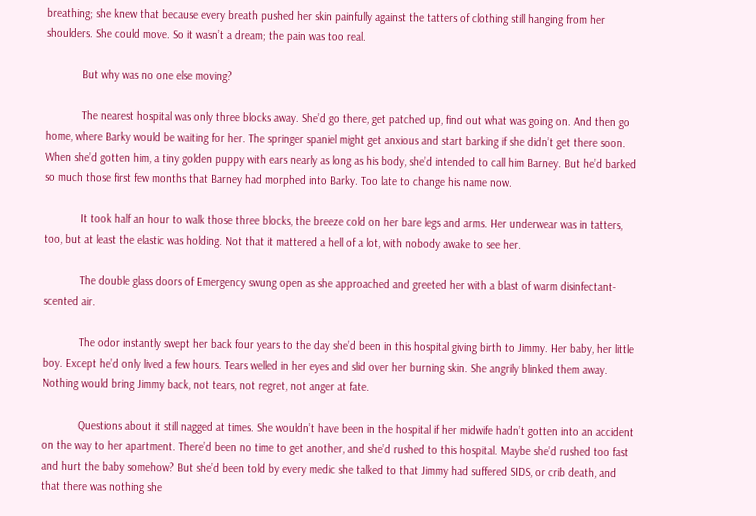breathing; she knew that because every breath pushed her skin painfully against the tatters of clothing still hanging from her shoulders. She could move. So it wasn’t a dream; the pain was too real.

            But why was no one else moving?

            The nearest hospital was only three blocks away. She’d go there, get patched up, find out what was going on. And then go home, where Barky would be waiting for her. The springer spaniel might get anxious and start barking if she didn’t get there soon. When she’d gotten him, a tiny golden puppy with ears nearly as long as his body, she’d intended to call him Barney. But he’d barked so much those first few months that Barney had morphed into Barky. Too late to change his name now.

            It took half an hour to walk those three blocks, the breeze cold on her bare legs and arms. Her underwear was in tatters, too, but at least the elastic was holding. Not that it mattered a hell of a lot, with nobody awake to see her.

            The double glass doors of Emergency swung open as she approached and greeted her with a blast of warm disinfectant-scented air.

            The odor instantly swept her back four years to the day she’d been in this hospital giving birth to Jimmy. Her baby, her little boy. Except he’d only lived a few hours. Tears welled in her eyes and slid over her burning skin. She angrily blinked them away. Nothing would bring Jimmy back, not tears, not regret, not anger at fate.

            Questions about it still nagged at times. She wouldn’t have been in the hospital if her midwife hadn’t gotten into an accident on the way to her apartment. There’d been no time to get another, and she’d rushed to this hospital. Maybe she’d rushed too fast and hurt the baby somehow? But she’d been told by every medic she talked to that Jimmy had suffered SIDS, or crib death, and that there was nothing she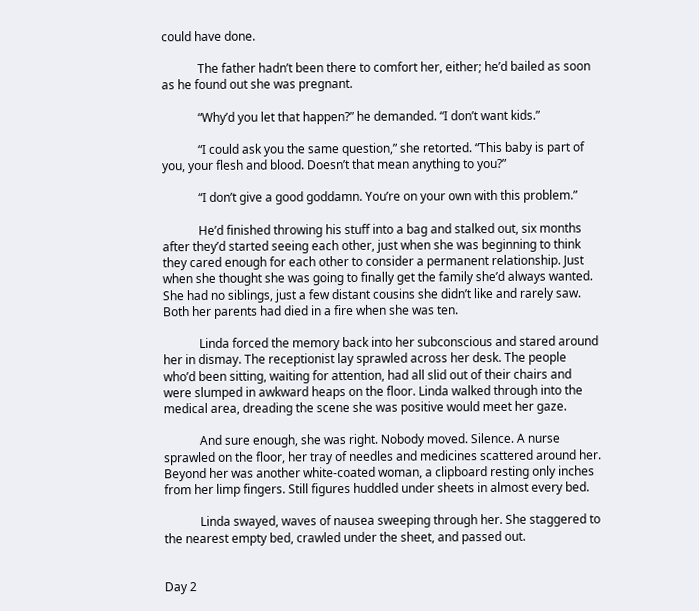could have done.

            The father hadn’t been there to comfort her, either; he’d bailed as soon as he found out she was pregnant.

            “Why’d you let that happen?” he demanded. “I don’t want kids.”

            “I could ask you the same question,” she retorted. “This baby is part of you, your flesh and blood. Doesn’t that mean anything to you?”

            “I don’t give a good goddamn. You’re on your own with this problem.”

            He’d finished throwing his stuff into a bag and stalked out, six months after they’d started seeing each other, just when she was beginning to think they cared enough for each other to consider a permanent relationship. Just when she thought she was going to finally get the family she’d always wanted. She had no siblings, just a few distant cousins she didn’t like and rarely saw. Both her parents had died in a fire when she was ten.

            Linda forced the memory back into her subconscious and stared around her in dismay. The receptionist lay sprawled across her desk. The people who’d been sitting, waiting for attention, had all slid out of their chairs and were slumped in awkward heaps on the floor. Linda walked through into the medical area, dreading the scene she was positive would meet her gaze.

            And sure enough, she was right. Nobody moved. Silence. A nurse sprawled on the floor, her tray of needles and medicines scattered around her. Beyond her was another white-coated woman, a clipboard resting only inches from her limp fingers. Still figures huddled under sheets in almost every bed.

            Linda swayed, waves of nausea sweeping through her. She staggered to the nearest empty bed, crawled under the sheet, and passed out.


Day 2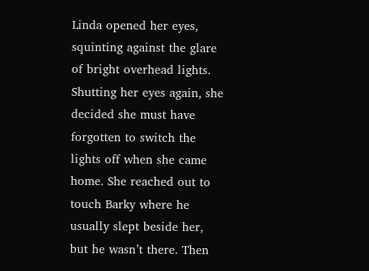Linda opened her eyes, squinting against the glare of bright overhead lights. Shutting her eyes again, she decided she must have forgotten to switch the lights off when she came home. She reached out to touch Barky where he usually slept beside her, but he wasn’t there. Then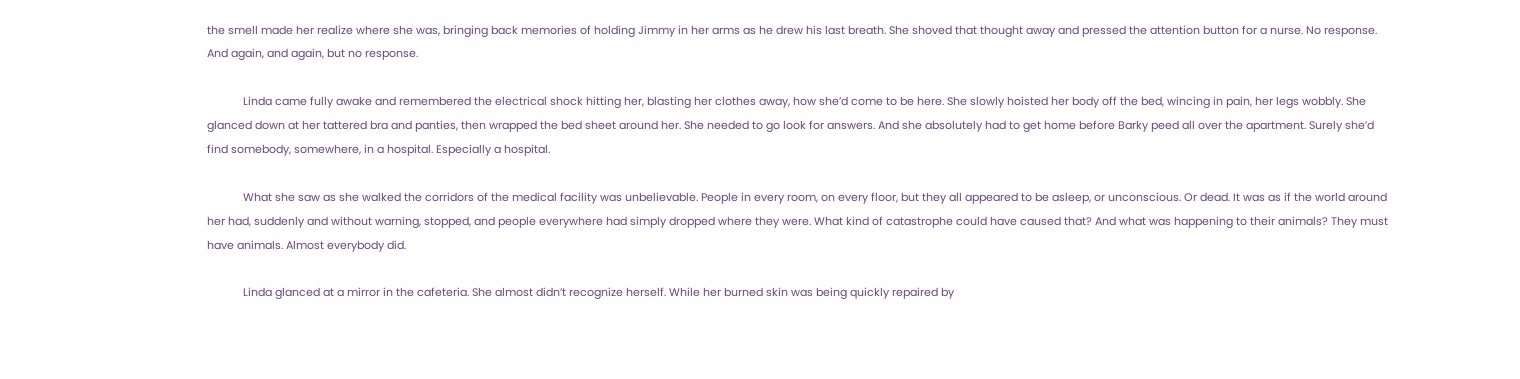the smell made her realize where she was, bringing back memories of holding Jimmy in her arms as he drew his last breath. She shoved that thought away and pressed the attention button for a nurse. No response. And again, and again, but no response.

            Linda came fully awake and remembered the electrical shock hitting her, blasting her clothes away, how she’d come to be here. She slowly hoisted her body off the bed, wincing in pain, her legs wobbly. She glanced down at her tattered bra and panties, then wrapped the bed sheet around her. She needed to go look for answers. And she absolutely had to get home before Barky peed all over the apartment. Surely she’d find somebody, somewhere, in a hospital. Especially a hospital.

            What she saw as she walked the corridors of the medical facility was unbelievable. People in every room, on every floor, but they all appeared to be asleep, or unconscious. Or dead. It was as if the world around her had, suddenly and without warning, stopped, and people everywhere had simply dropped where they were. What kind of catastrophe could have caused that? And what was happening to their animals? They must have animals. Almost everybody did.

            Linda glanced at a mirror in the cafeteria. She almost didn’t recognize herself. While her burned skin was being quickly repaired by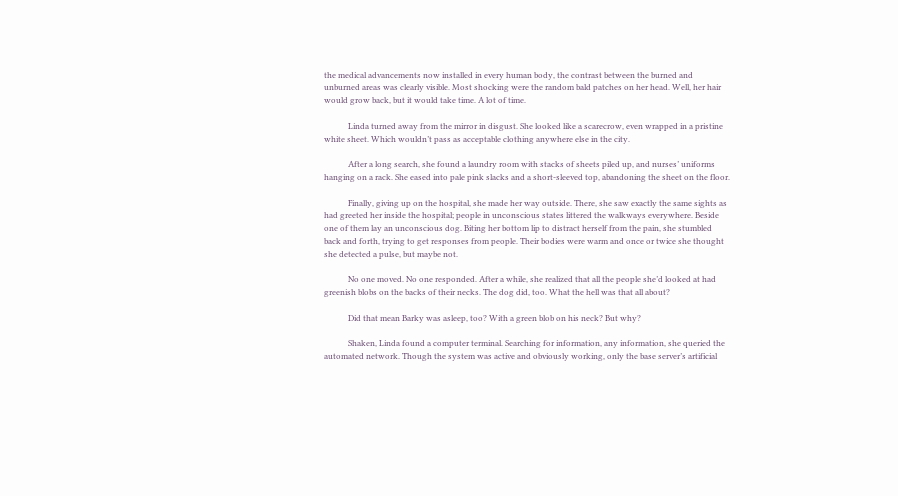the medical advancements now installed in every human body, the contrast between the burned and unburned areas was clearly visible. Most shocking were the random bald patches on her head. Well, her hair would grow back, but it would take time. A lot of time.

            Linda turned away from the mirror in disgust. She looked like a scarecrow, even wrapped in a pristine white sheet. Which wouldn’t pass as acceptable clothing anywhere else in the city.

            After a long search, she found a laundry room with stacks of sheets piled up, and nurses’ uniforms hanging on a rack. She eased into pale pink slacks and a short-sleeved top, abandoning the sheet on the floor.

            Finally, giving up on the hospital, she made her way outside. There, she saw exactly the same sights as had greeted her inside the hospital; people in unconscious states littered the walkways everywhere. Beside one of them lay an unconscious dog. Biting her bottom lip to distract herself from the pain, she stumbled back and forth, trying to get responses from people. Their bodies were warm and once or twice she thought she detected a pulse, but maybe not.

            No one moved. No one responded. After a while, she realized that all the people she’d looked at had greenish blobs on the backs of their necks. The dog did, too. What the hell was that all about?

            Did that mean Barky was asleep, too? With a green blob on his neck? But why?

            Shaken, Linda found a computer terminal. Searching for information, any information, she queried the automated network. Though the system was active and obviously working, only the base server’s artificial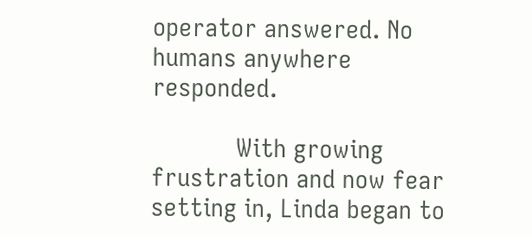operator answered. No humans anywhere responded.

            With growing frustration and now fear setting in, Linda began to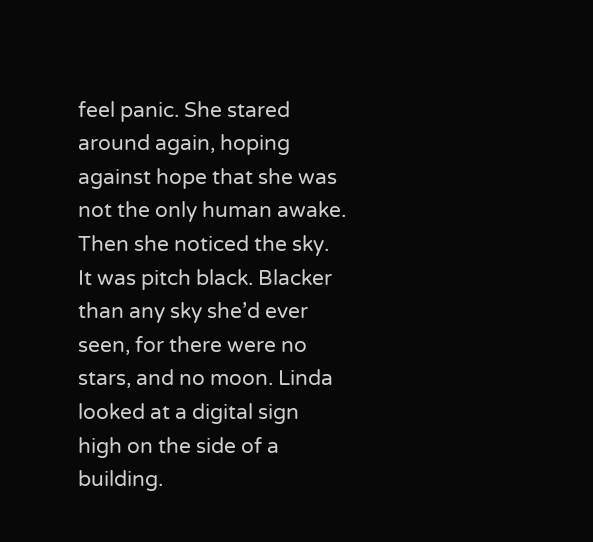feel panic. She stared around again, hoping against hope that she was not the only human awake. Then she noticed the sky. It was pitch black. Blacker than any sky she’d ever seen, for there were no stars, and no moon. Linda looked at a digital sign high on the side of a building.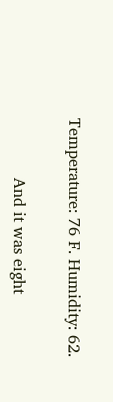Temperature: 76 F. Humidity: 62.

            And it was eight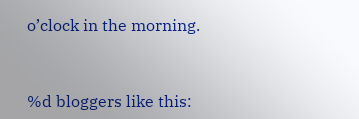o’clock in the morning.



%d bloggers like this: